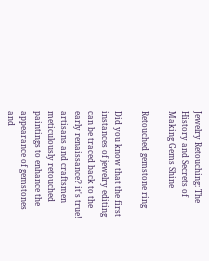Jewelry Retouching: The History and Secrets of Making Gems Shine

Retouched gemstone ring

Did you know that the first instances of jewelry editing can be traced back to the early renaissance? it's true! artisans and craftsmen meticulously retouched paintings to enhance the appearance of gemstones and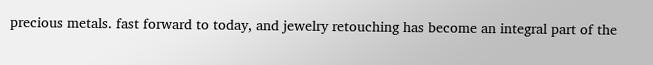precious metals. fast forward to today, and jewelry retouching has become an integral part of the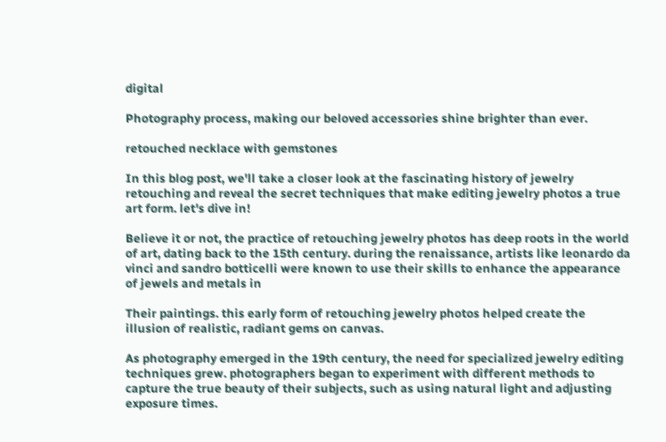digital

Photography process, making our beloved accessories shine brighter than ever.

retouched necklace with gemstones

In this blog post, we'll take a closer look at the fascinating history of jewelry retouching and reveal the secret techniques that make editing jewelry photos a true art form. let's dive in!

Believe it or not, the practice of retouching jewelry photos has deep roots in the world of art, dating back to the 15th century. during the renaissance, artists like leonardo da vinci and sandro botticelli were known to use their skills to enhance the appearance of jewels and metals in

Their paintings. this early form of retouching jewelry photos helped create the illusion of realistic, radiant gems on canvas.

As photography emerged in the 19th century, the need for specialized jewelry editing techniques grew. photographers began to experiment with different methods to capture the true beauty of their subjects, such as using natural light and adjusting exposure times.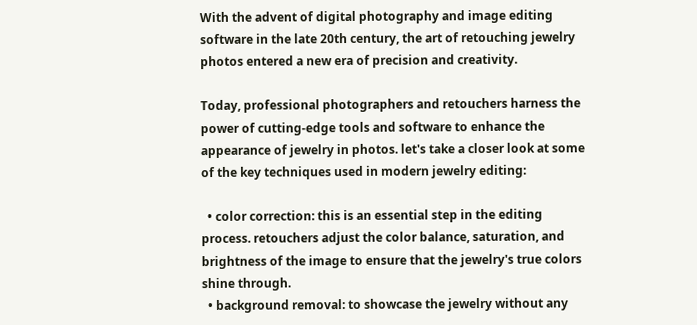With the advent of digital photography and image editing software in the late 20th century, the art of retouching jewelry photos entered a new era of precision and creativity.

Today, professional photographers and retouchers harness the power of cutting-edge tools and software to enhance the appearance of jewelry in photos. let's take a closer look at some of the key techniques used in modern jewelry editing:

  • color correction: this is an essential step in the editing process. retouchers adjust the color balance, saturation, and brightness of the image to ensure that the jewelry's true colors shine through.
  • background removal: to showcase the jewelry without any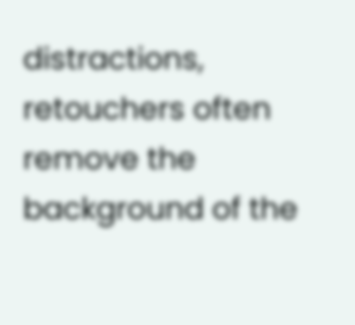distractions, retouchers often remove the background of the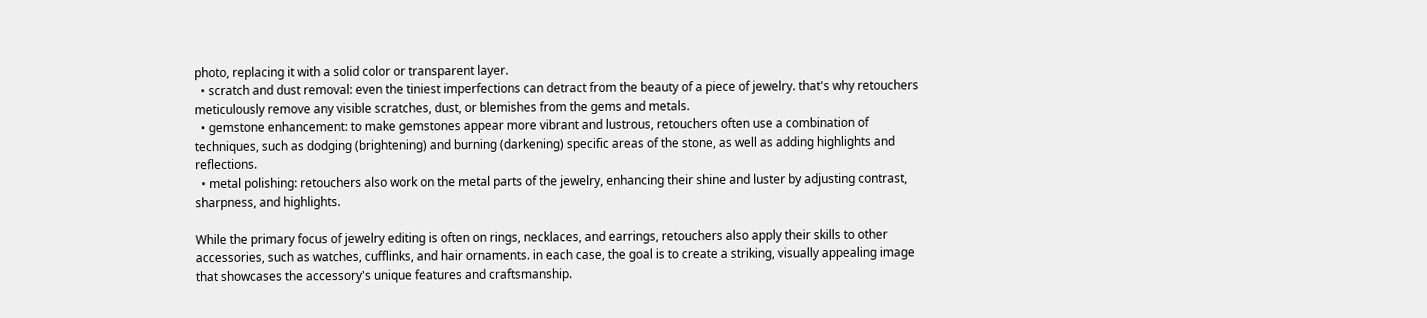photo, replacing it with a solid color or transparent layer.
  • scratch and dust removal: even the tiniest imperfections can detract from the beauty of a piece of jewelry. that's why retouchers meticulously remove any visible scratches, dust, or blemishes from the gems and metals.
  • gemstone enhancement: to make gemstones appear more vibrant and lustrous, retouchers often use a combination of techniques, such as dodging (brightening) and burning (darkening) specific areas of the stone, as well as adding highlights and reflections.
  • metal polishing: retouchers also work on the metal parts of the jewelry, enhancing their shine and luster by adjusting contrast, sharpness, and highlights.

While the primary focus of jewelry editing is often on rings, necklaces, and earrings, retouchers also apply their skills to other accessories, such as watches, cufflinks, and hair ornaments. in each case, the goal is to create a striking, visually appealing image that showcases the accessory's unique features and craftsmanship.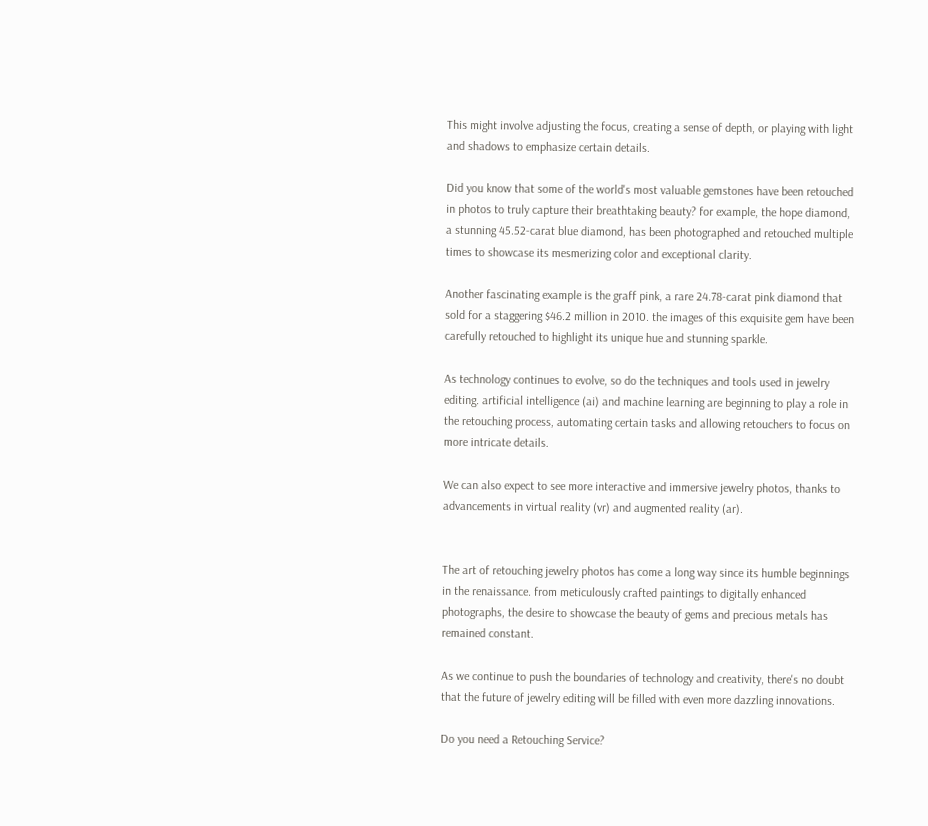This might involve adjusting the focus, creating a sense of depth, or playing with light and shadows to emphasize certain details.

Did you know that some of the world's most valuable gemstones have been retouched in photos to truly capture their breathtaking beauty? for example, the hope diamond, a stunning 45.52-carat blue diamond, has been photographed and retouched multiple times to showcase its mesmerizing color and exceptional clarity.

Another fascinating example is the graff pink, a rare 24.78-carat pink diamond that sold for a staggering $46.2 million in 2010. the images of this exquisite gem have been carefully retouched to highlight its unique hue and stunning sparkle.

As technology continues to evolve, so do the techniques and tools used in jewelry editing. artificial intelligence (ai) and machine learning are beginning to play a role in the retouching process, automating certain tasks and allowing retouchers to focus on more intricate details.

We can also expect to see more interactive and immersive jewelry photos, thanks to advancements in virtual reality (vr) and augmented reality (ar).


The art of retouching jewelry photos has come a long way since its humble beginnings in the renaissance. from meticulously crafted paintings to digitally enhanced photographs, the desire to showcase the beauty of gems and precious metals has remained constant.

As we continue to push the boundaries of technology and creativity, there's no doubt that the future of jewelry editing will be filled with even more dazzling innovations.

Do you need a Retouching Service?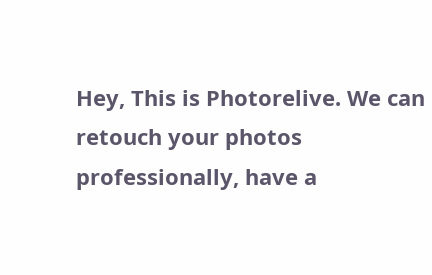Hey, This is Photorelive. We can retouch your photos professionally, have a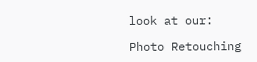look at our:

Photo Retouching